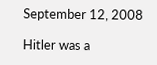September 12, 2008

Hitler was a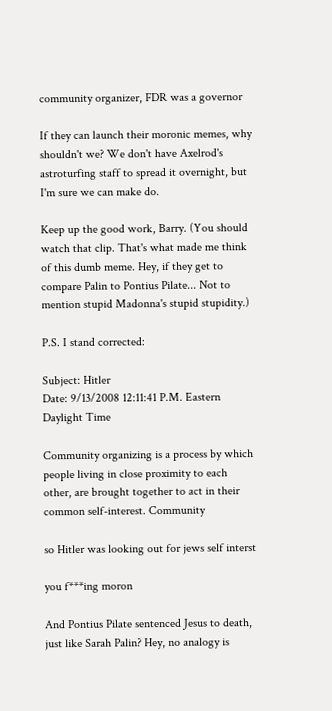community organizer, FDR was a governor

If they can launch their moronic memes, why shouldn't we? We don't have Axelrod's astroturfing staff to spread it overnight, but I'm sure we can make do.

Keep up the good work, Barry. (You should watch that clip. That's what made me think of this dumb meme. Hey, if they get to compare Palin to Pontius Pilate... Not to mention stupid Madonna's stupid stupidity.)

P.S. I stand corrected:

Subject: Hitler
Date: 9/13/2008 12:11:41 P.M. Eastern Daylight Time

Community organizing is a process by which people living in close proximity to each other, are brought together to act in their common self-interest. Community

so Hitler was looking out for jews self interst

you f***ing moron

And Pontius Pilate sentenced Jesus to death, just like Sarah Palin? Hey, no analogy is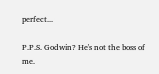perfect...

P.P.S. Godwin? He's not the boss of me.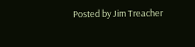Posted by Jim Treacher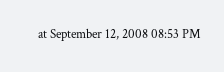at September 12, 2008 08:53 PM